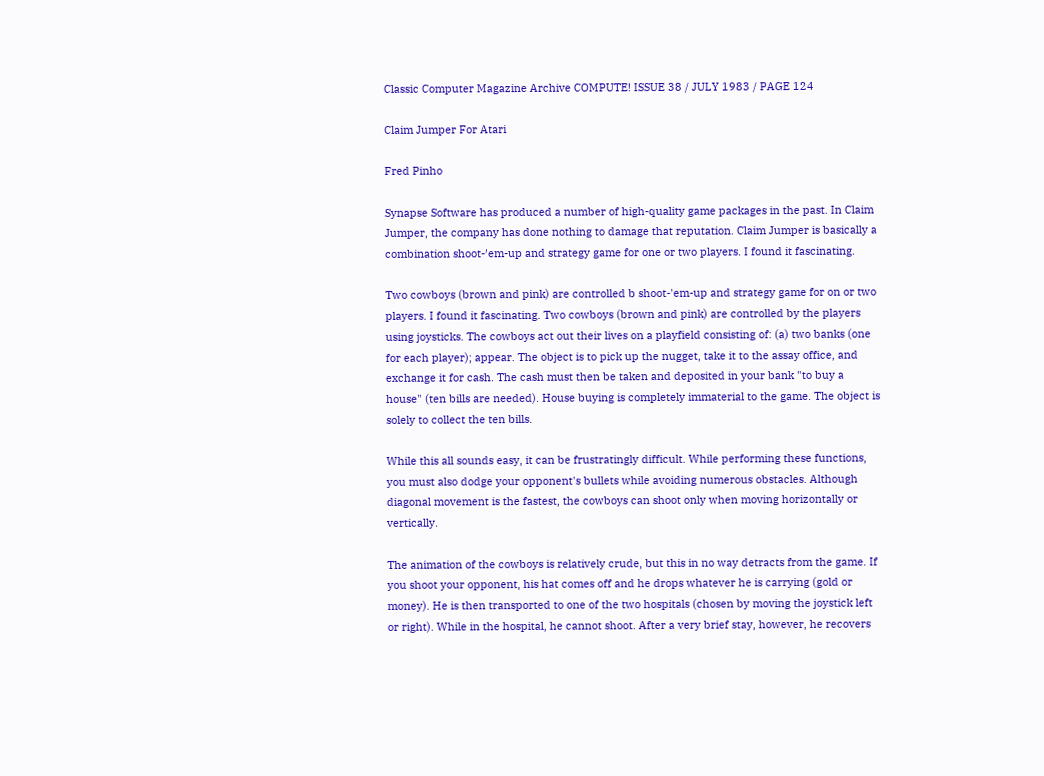Classic Computer Magazine Archive COMPUTE! ISSUE 38 / JULY 1983 / PAGE 124

Claim Jumper For Atari

Fred Pinho

Synapse Software has produced a number of high-quality game packages in the past. In Claim Jumper, the company has done nothing to damage that reputation. Claim Jumper is basically a combination shoot-′em-up and strategy game for one or two players. I found it fascinating.

Two cowboys (brown and pink) are controlled b shoot-'em-up and strategy game for on or two players. I found it fascinating. Two cowboys (brown and pink) are controlled by the players using joysticks. The cowboys act out their lives on a playfield consisting of: (a) two banks (one for each player); appear. The object is to pick up the nugget, take it to the assay office, and exchange it for cash. The cash must then be taken and deposited in your bank "to buy a house" (ten bills are needed). House buying is completely immaterial to the game. The object is solely to collect the ten bills.

While this all sounds easy, it can be frustratingly difficult. While performing these functions, you must also dodge your opponent's bullets while avoiding numerous obstacles. Although diagonal movement is the fastest, the cowboys can shoot only when moving horizontally or vertically.

The animation of the cowboys is relatively crude, but this in no way detracts from the game. If you shoot your opponent, his hat comes off and he drops whatever he is carrying (gold or money). He is then transported to one of the two hospitals (chosen by moving the joystick left or right). While in the hospital, he cannot shoot. After a very brief stay, however, he recovers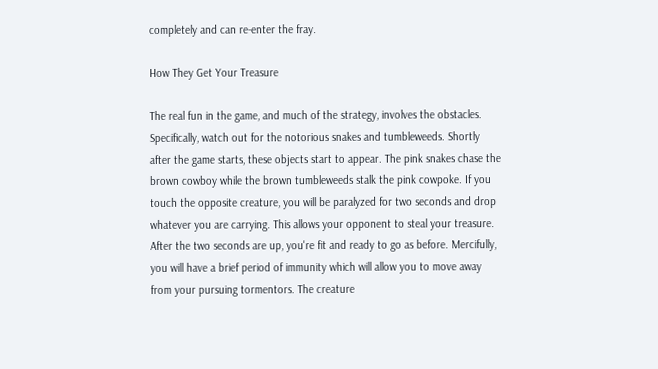completely and can re-enter the fray.

How They Get Your Treasure

The real fun in the game, and much of the strategy, involves the obstacles. Specifically, watch out for the notorious snakes and tumbleweeds. Shortly after the game starts, these objects start to appear. The pink snakes chase the brown cowboy while the brown tumbleweeds stalk the pink cowpoke. If you touch the opposite creature, you will be paralyzed for two seconds and drop whatever you are carrying. This allows your opponent to steal your treasure. After the two seconds are up, you're fit and ready to go as before. Mercifully, you will have a brief period of immunity which will allow you to move away from your pursuing tormentors. The creature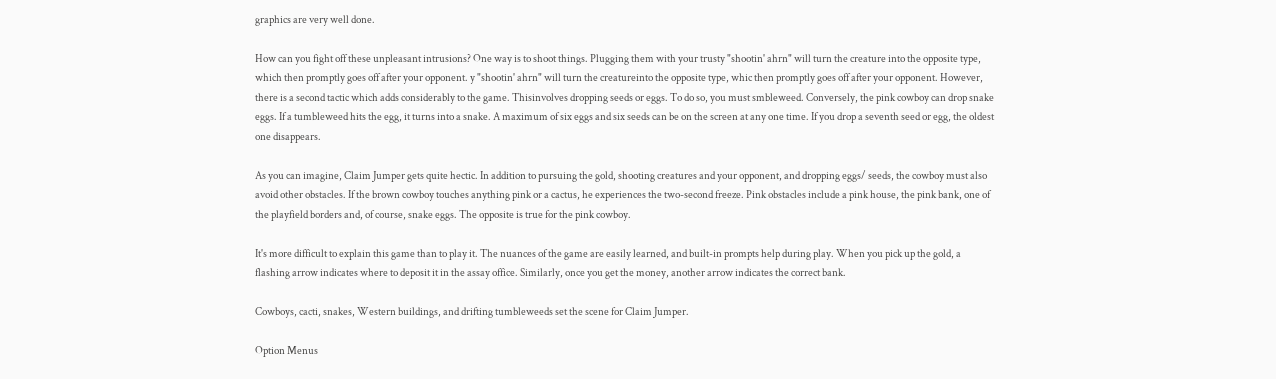graphics are very well done.

How can you fight off these unpleasant intrusions? One way is to shoot things. Plugging them with your trusty "shootin' ahrn" will turn the creature into the opposite type, which then promptly goes off after your opponent. y "shootin' ahrn" will turn the creatureinto the opposite type, whic then promptly goes off after your opponent. However, there is a second tactic which adds considerably to the game. Thisinvolves dropping seeds or eggs. To do so, you must smbleweed. Conversely, the pink cowboy can drop snake eggs. If a tumbleweed hits the egg, it turns into a snake. A maximum of six eggs and six seeds can be on the screen at any one time. If you drop a seventh seed or egg, the oldest one disappears.

As you can imagine, Claim Jumper gets quite hectic. In addition to pursuing the gold, shooting creatures and your opponent, and dropping eggs/ seeds, the cowboy must also avoid other obstacles. If the brown cowboy touches anything pink or a cactus, he experiences the two-second freeze. Pink obstacles include a pink house, the pink bank, one of the playfield borders and, of course, snake eggs. The opposite is true for the pink cowboy.

It's more difficult to explain this game than to play it. The nuances of the game are easily learned, and built-in prompts help during play. When you pick up the gold, a flashing arrow indicates where to deposit it in the assay office. Similarly, once you get the money, another arrow indicates the correct bank.

Cowboys, cacti, snakes, Western buildings, and drifting tumbleweeds set the scene for Claim Jumper.

Option Menus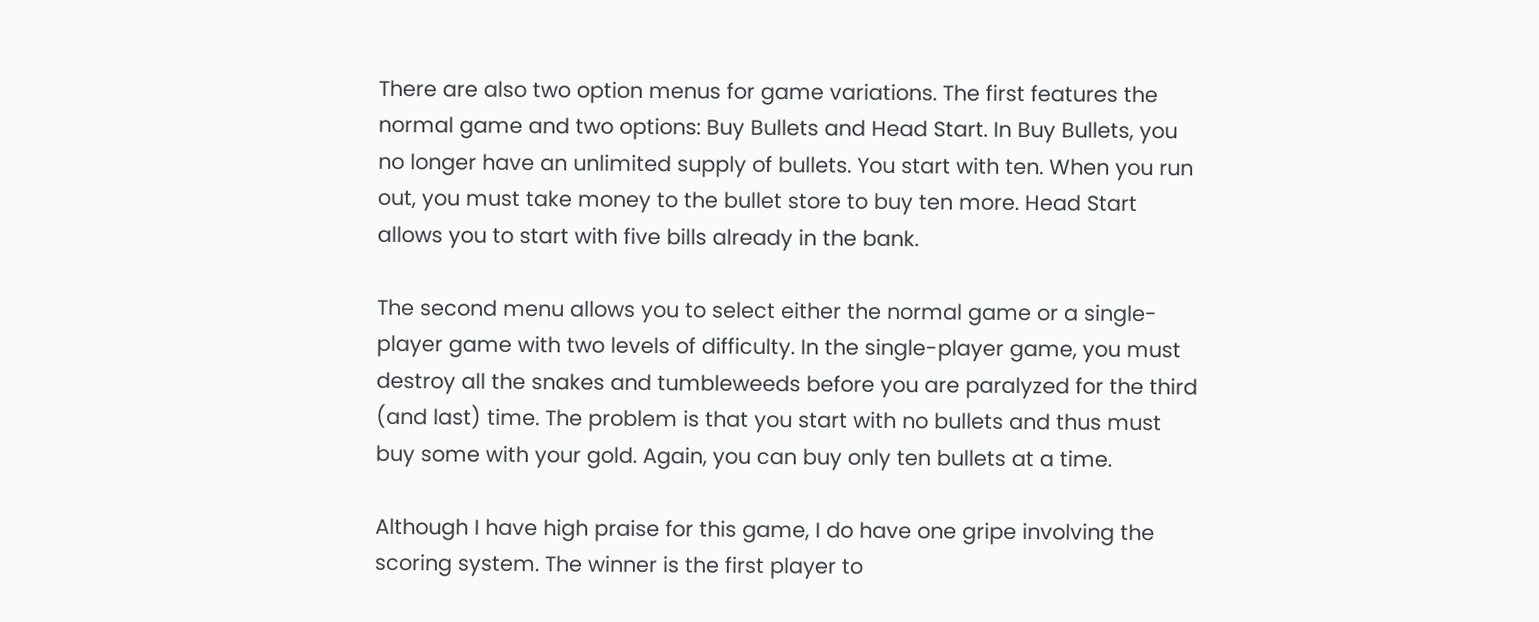There are also two option menus for game variations. The first features the normal game and two options: Buy Bullets and Head Start. In Buy Bullets, you no longer have an unlimited supply of bullets. You start with ten. When you run out, you must take money to the bullet store to buy ten more. Head Start allows you to start with five bills already in the bank.

The second menu allows you to select either the normal game or a single-player game with two levels of difficulty. In the single-player game, you must destroy all the snakes and tumbleweeds before you are paralyzed for the third (and last) time. The problem is that you start with no bullets and thus must buy some with your gold. Again, you can buy only ten bullets at a time.

Although I have high praise for this game, I do have one gripe involving the scoring system. The winner is the first player to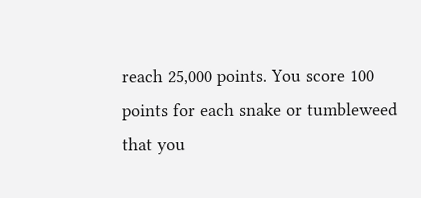reach 25,000 points. You score 100 points for each snake or tumbleweed that you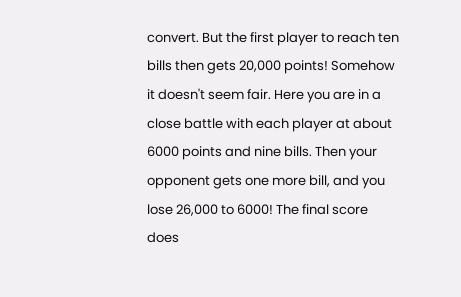convert. But the first player to reach ten bills then gets 20,000 points! Somehow it doesn't seem fair. Here you are in a close battle with each player at about 6000 points and nine bills. Then your opponent gets one more bill, and you lose 26,000 to 6000! The final score does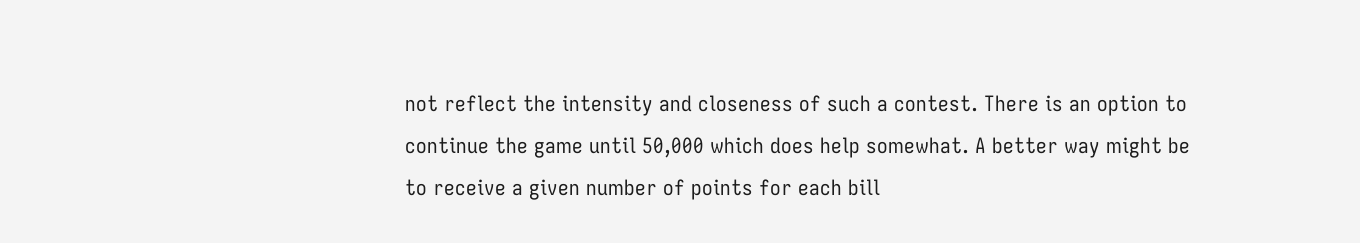not reflect the intensity and closeness of such a contest. There is an option to continue the game until 50,000 which does help somewhat. A better way might be to receive a given number of points for each bill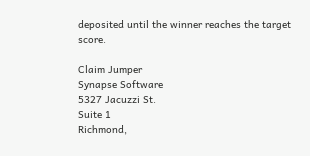deposited until the winner reaches the target score.

Claim Jumper
Synapse Software
5327 Jacuzzi St.
Suite 1
Richmond,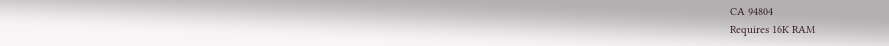CA 94804
Requires 16K RAM